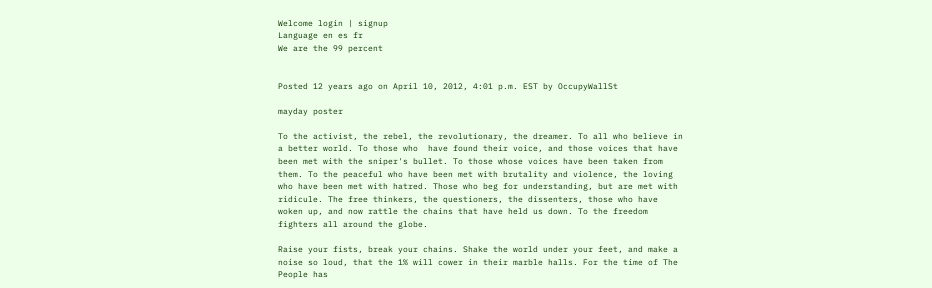Welcome login | signup
Language en es fr
We are the 99 percent


Posted 12 years ago on April 10, 2012, 4:01 p.m. EST by OccupyWallSt

mayday poster

To the activist, the rebel, the revolutionary, the dreamer. To all who believe in a better world. To those who  have found their voice, and those voices that have been met with the sniper's bullet. To those whose voices have been taken from them. To the peaceful who have been met with brutality and violence, the loving who have been met with hatred. Those who beg for understanding, but are met with ridicule. The free thinkers, the questioners, the dissenters, those who have woken up, and now rattle the chains that have held us down. To the freedom fighters all around the globe.

Raise your fists, break your chains. Shake the world under your feet, and make a noise so loud, that the 1% will cower in their marble halls. For the time of The People has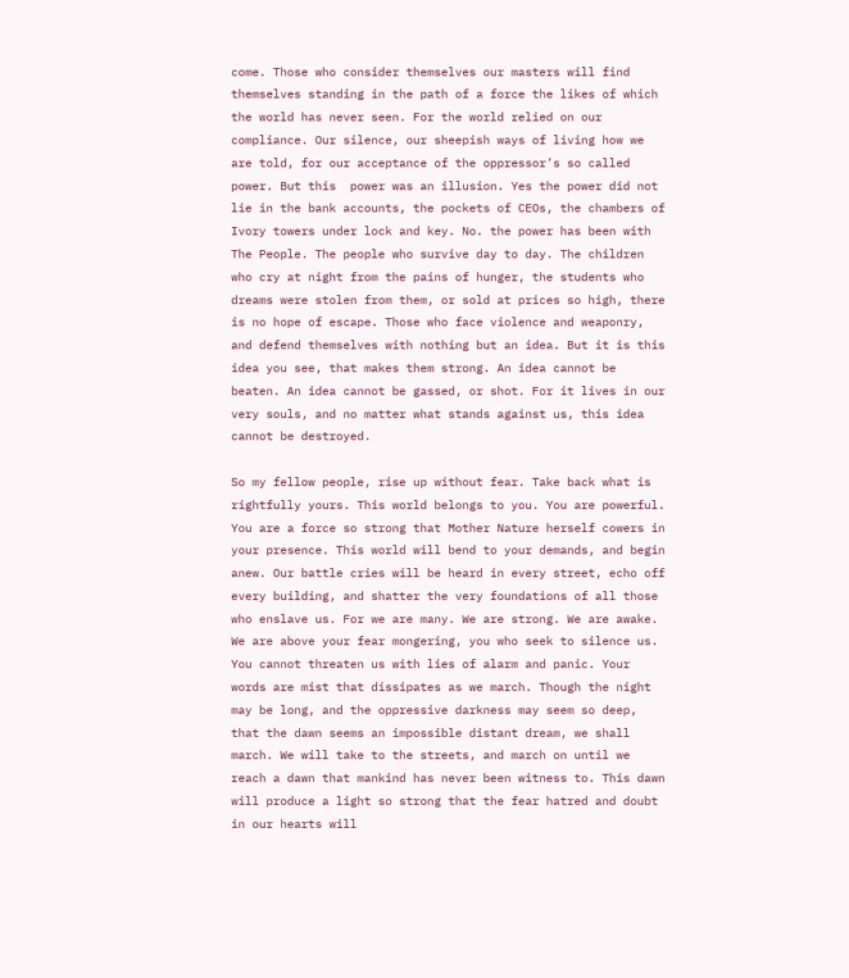come. Those who consider themselves our masters will find themselves standing in the path of a force the likes of which the world has never seen. For the world relied on our compliance. Our silence, our sheepish ways of living how we are told, for our acceptance of the oppressor’s so called power. But this  power was an illusion. Yes the power did not lie in the bank accounts, the pockets of CEOs, the chambers of Ivory towers under lock and key. No. the power has been with The People. The people who survive day to day. The children who cry at night from the pains of hunger, the students who dreams were stolen from them, or sold at prices so high, there is no hope of escape. Those who face violence and weaponry, and defend themselves with nothing but an idea. But it is this idea you see, that makes them strong. An idea cannot be beaten. An idea cannot be gassed, or shot. For it lives in our very souls, and no matter what stands against us, this idea cannot be destroyed.

So my fellow people, rise up without fear. Take back what is rightfully yours. This world belongs to you. You are powerful. You are a force so strong that Mother Nature herself cowers in your presence. This world will bend to your demands, and begin anew. Our battle cries will be heard in every street, echo off every building, and shatter the very foundations of all those who enslave us. For we are many. We are strong. We are awake. We are above your fear mongering, you who seek to silence us. You cannot threaten us with lies of alarm and panic. Your words are mist that dissipates as we march. Though the night may be long, and the oppressive darkness may seem so deep, that the dawn seems an impossible distant dream, we shall march. We will take to the streets, and march on until we reach a dawn that mankind has never been witness to. This dawn will produce a light so strong that the fear hatred and doubt in our hearts will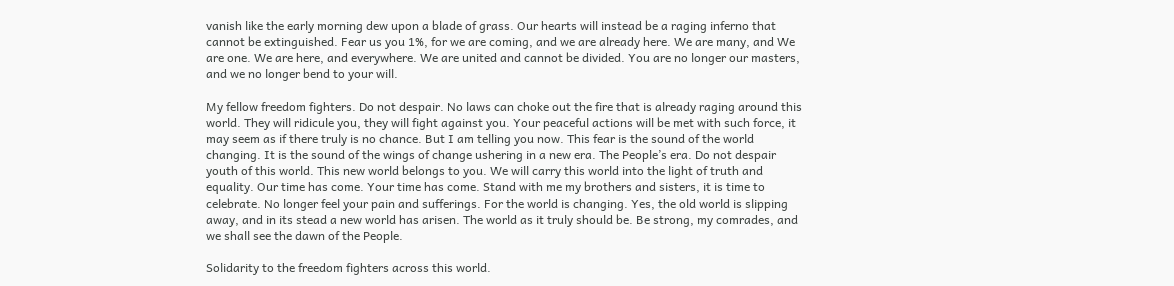vanish like the early morning dew upon a blade of grass. Our hearts will instead be a raging inferno that cannot be extinguished. Fear us you 1%, for we are coming, and we are already here. We are many, and We are one. We are here, and everywhere. We are united and cannot be divided. You are no longer our masters, and we no longer bend to your will.

My fellow freedom fighters. Do not despair. No laws can choke out the fire that is already raging around this world. They will ridicule you, they will fight against you. Your peaceful actions will be met with such force, it may seem as if there truly is no chance. But I am telling you now. This fear is the sound of the world changing. It is the sound of the wings of change ushering in a new era. The People’s era. Do not despair youth of this world. This new world belongs to you. We will carry this world into the light of truth and equality. Our time has come. Your time has come. Stand with me my brothers and sisters, it is time to celebrate. No longer feel your pain and sufferings. For the world is changing. Yes, the old world is slipping away, and in its stead a new world has arisen. The world as it truly should be. Be strong, my comrades, and we shall see the dawn of the People.

Solidarity to the freedom fighters across this world.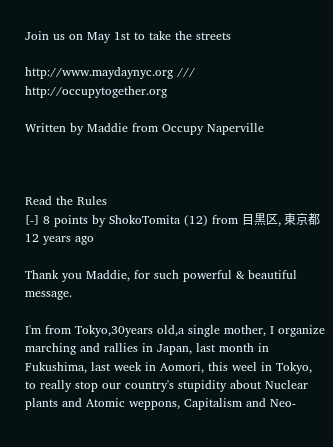Join us on May 1st to take the streets

http://www.maydaynyc.org /// http://occupytogether.org

Written by Maddie from Occupy Naperville



Read the Rules
[-] 8 points by ShokoTomita (12) from 目黒区, 東京都 12 years ago

Thank you Maddie, for such powerful & beautiful message.

I'm from Tokyo,30years old,a single mother, I organize marching and rallies in Japan, last month in Fukushima, last week in Aomori, this weel in Tokyo, to really stop our country's stupidity about Nuclear plants and Atomic weppons, Capitalism and Neo-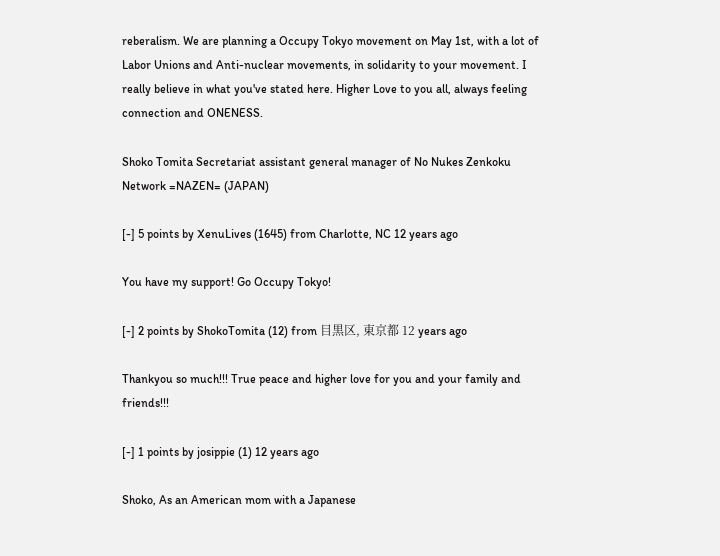reberalism. We are planning a Occupy Tokyo movement on May 1st, with a lot of Labor Unions and Anti-nuclear movements, in solidarity to your movement. I really believe in what you've stated here. Higher Love to you all, always feeling connection and ONENESS.

Shoko Tomita Secretariat assistant general manager of No Nukes Zenkoku Network =NAZEN= (JAPAN)

[-] 5 points by XenuLives (1645) from Charlotte, NC 12 years ago

You have my support! Go Occupy Tokyo!

[-] 2 points by ShokoTomita (12) from 目黒区, 東京都 12 years ago

Thankyou so much!!! True peace and higher love for you and your family and friends!!!

[-] 1 points by josippie (1) 12 years ago

Shoko, As an American mom with a Japanese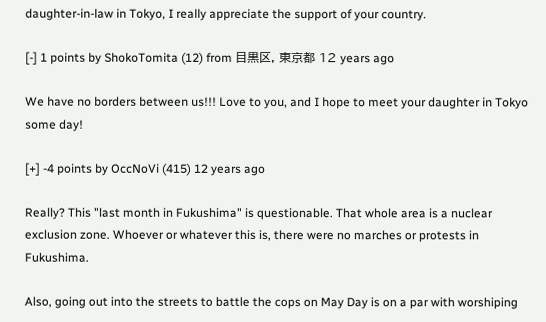daughter-in-law in Tokyo, I really appreciate the support of your country.

[-] 1 points by ShokoTomita (12) from 目黒区, 東京都 12 years ago

We have no borders between us!!! Love to you, and I hope to meet your daughter in Tokyo some day!

[+] -4 points by OccNoVi (415) 12 years ago

Really? This "last month in Fukushima" is questionable. That whole area is a nuclear exclusion zone. Whoever or whatever this is, there were no marches or protests in Fukushima.

Also, going out into the streets to battle the cops on May Day is on a par with worshiping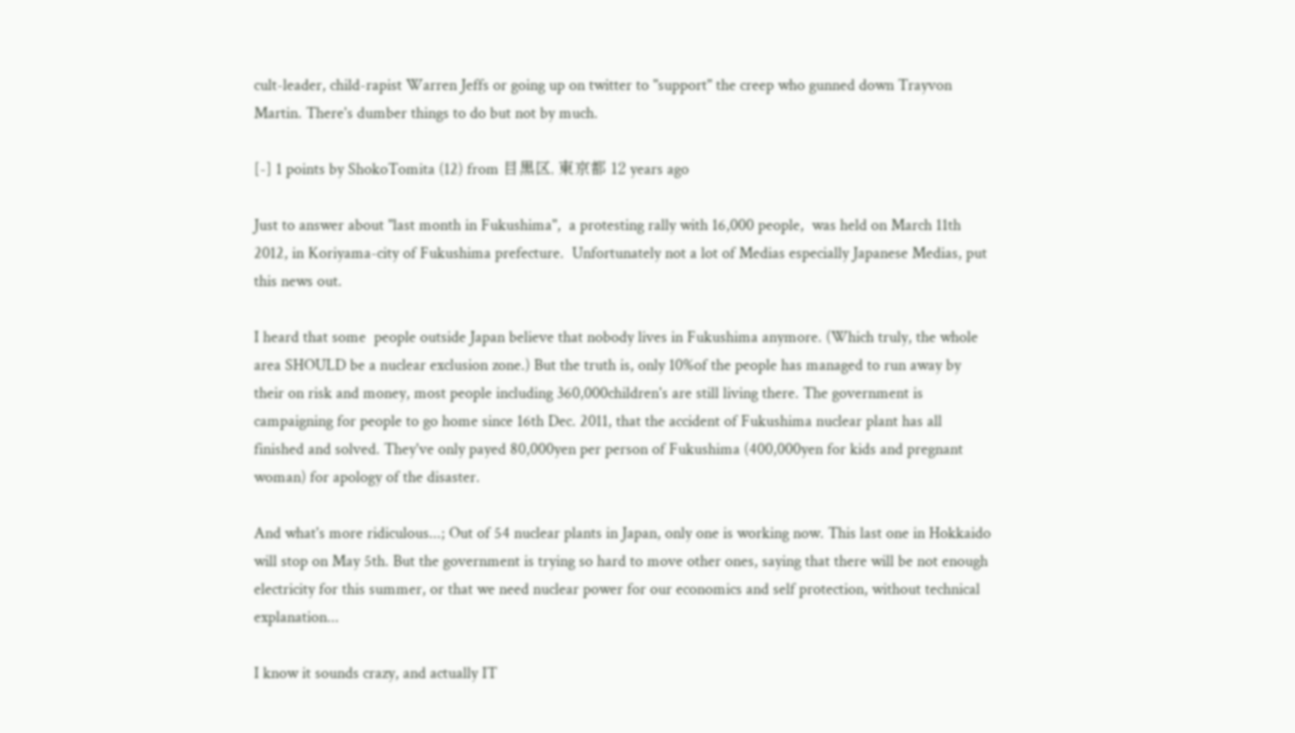cult-leader, child-rapist Warren Jeffs or going up on twitter to "support" the creep who gunned down Trayvon Martin. There's dumber things to do but not by much.

[-] 1 points by ShokoTomita (12) from 目黒区, 東京都 12 years ago

Just to answer about "last month in Fukushima",  a protesting rally with 16,000 people,  was held on March 11th 2012, in Koriyama-city of Fukushima prefecture.  Unfortunately not a lot of Medias especially Japanese Medias, put this news out.

I heard that some  people outside Japan believe that nobody lives in Fukushima anymore. (Which truly, the whole area SHOULD be a nuclear exclusion zone.) But the truth is, only 10%of the people has managed to run away by their on risk and money, most people including 360,000children's are still living there. The government is campaigning for people to go home since 16th Dec. 2011, that the accident of Fukushima nuclear plant has all finished and solved. They've only payed 80,000yen per person of Fukushima (400,000yen for kids and pregnant woman) for apology of the disaster.

And what's more ridiculous...; Out of 54 nuclear plants in Japan, only one is working now. This last one in Hokkaido will stop on May 5th. But the government is trying so hard to move other ones, saying that there will be not enough electricity for this summer, or that we need nuclear power for our economics and self protection, without technical explanation...

I know it sounds crazy, and actually IT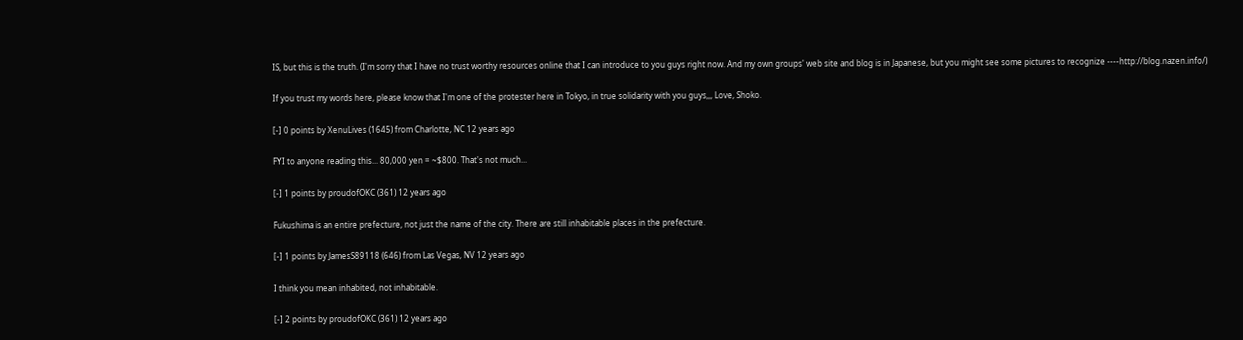IS, but this is the truth. (I'm sorry that I have no trust worthy resources online that I can introduce to you guys right now. And my own groups' web site and blog is in Japanese, but you might see some pictures to recognize ----http://blog.nazen.info/)

If you trust my words here, please know that I'm one of the protester here in Tokyo, in true solidarity with you guys,,, Love, Shoko.

[-] 0 points by XenuLives (1645) from Charlotte, NC 12 years ago

FYI to anyone reading this... 80,000 yen = ~$800. That's not much...

[-] 1 points by proudofOKC (361) 12 years ago

Fukushima is an entire prefecture, not just the name of the city. There are still inhabitable places in the prefecture.

[-] 1 points by JamesS89118 (646) from Las Vegas, NV 12 years ago

I think you mean inhabited, not inhabitable.

[-] 2 points by proudofOKC (361) 12 years ago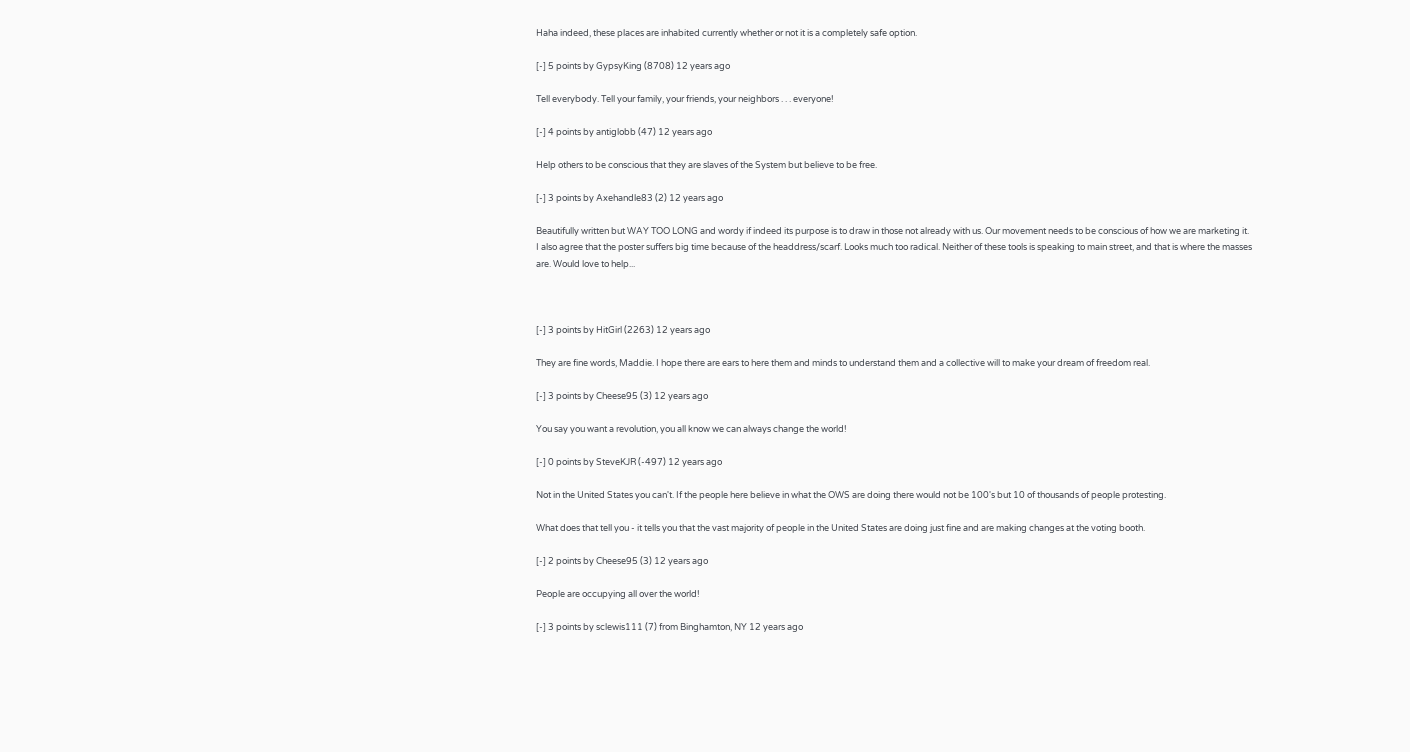Haha indeed, these places are inhabited currently whether or not it is a completely safe option.

[-] 5 points by GypsyKing (8708) 12 years ago

Tell everybody. Tell your family, your friends, your neighbors . . . everyone!

[-] 4 points by antiglobb (47) 12 years ago

Help others to be conscious that they are slaves of the System but believe to be free.

[-] 3 points by Axehandle83 (2) 12 years ago

Beautifully written but WAY TOO LONG and wordy if indeed its purpose is to draw in those not already with us. Our movement needs to be conscious of how we are marketing it. I also agree that the poster suffers big time because of the headdress/scarf. Looks much too radical. Neither of these tools is speaking to main street, and that is where the masses are. Would love to help...



[-] 3 points by HitGirl (2263) 12 years ago

They are fine words, Maddie. I hope there are ears to here them and minds to understand them and a collective will to make your dream of freedom real.

[-] 3 points by Cheese95 (3) 12 years ago

You say you want a revolution, you all know we can always change the world!

[-] 0 points by SteveKJR (-497) 12 years ago

Not in the United States you can't. If the people here believe in what the OWS are doing there would not be 100's but 10 of thousands of people protesting.

What does that tell you - it tells you that the vast majority of people in the United States are doing just fine and are making changes at the voting booth.

[-] 2 points by Cheese95 (3) 12 years ago

People are occupying all over the world!

[-] 3 points by sclewis111 (7) from Binghamton, NY 12 years ago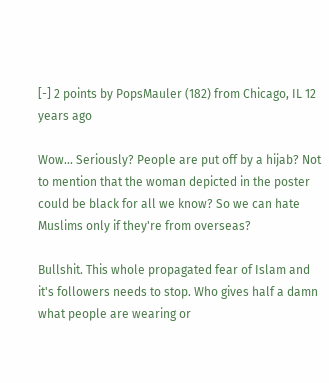[-] 2 points by PopsMauler (182) from Chicago, IL 12 years ago

Wow... Seriously? People are put off by a hijab? Not to mention that the woman depicted in the poster could be black for all we know? So we can hate Muslims only if they're from overseas?

Bullshit. This whole propagated fear of Islam and it's followers needs to stop. Who gives half a damn what people are wearing or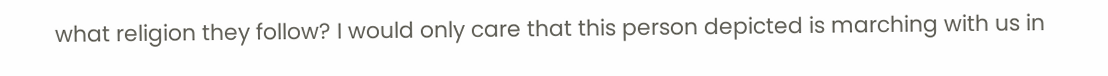what religion they follow? I would only care that this person depicted is marching with us in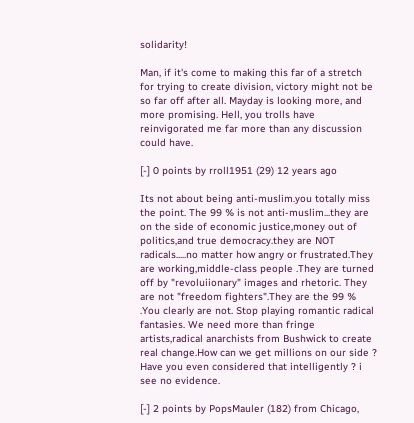solidarity!

Man, if it's come to making this far of a stretch for trying to create division, victory might not be so far off after all. Mayday is looking more, and more promising. Hell, you trolls have reinvigorated me far more than any discussion could have.

[-] 0 points by rroll1951 (29) 12 years ago

Its not about being anti-muslim.you totally miss the point. The 99 % is not anti-muslim...they are on the side of economic justice,money out of politics,and true democracy.they are NOT radicals.....no matter how angry or frustrated.They are working,middle-class people .They are turned off by "revoluiionary" images and rhetoric. They are not "freedom fighters".They are the 99 % .You clearly are not. Stop playing romantic radical fantasies. We need more than fringe artists,radical anarchists from Bushwick to create real change.How can we get millions on our side ? Have you even considered that intelligently ? i see no evidence.

[-] 2 points by PopsMauler (182) from Chicago,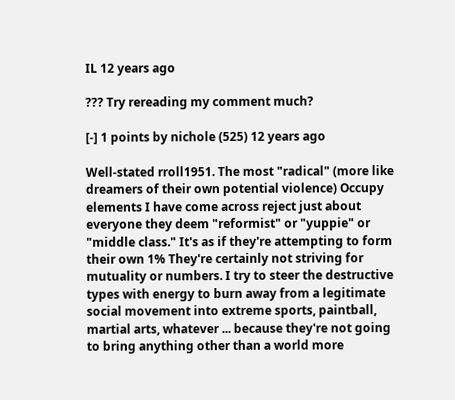IL 12 years ago

??? Try rereading my comment much?

[-] 1 points by nichole (525) 12 years ago

Well-stated rroll1951. The most "radical" (more like dreamers of their own potential violence) Occupy elements I have come across reject just about everyone they deem "reformist" or "yuppie" or "middle class." It's as if they're attempting to form their own 1% They're certainly not striving for mutuality or numbers. I try to steer the destructive types with energy to burn away from a legitimate social movement into extreme sports, paintball, martial arts, whatever ... because they're not going to bring anything other than a world more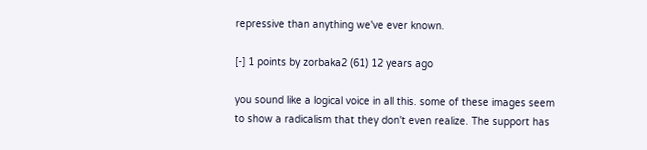repressive than anything we've ever known.

[-] 1 points by zorbaka2 (61) 12 years ago

you sound like a logical voice in all this. some of these images seem to show a radicalism that they don't even realize. The support has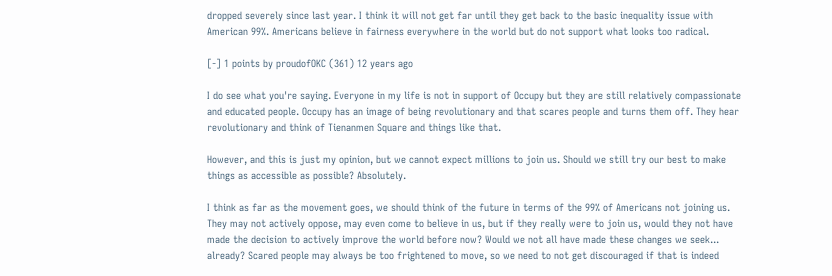dropped severely since last year. I think it will not get far until they get back to the basic inequality issue with American 99%. Americans believe in fairness everywhere in the world but do not support what looks too radical.

[-] 1 points by proudofOKC (361) 12 years ago

I do see what you're saying. Everyone in my life is not in support of Occupy but they are still relatively compassionate and educated people. Occupy has an image of being revolutionary and that scares people and turns them off. They hear revolutionary and think of Tienanmen Square and things like that.

However, and this is just my opinion, but we cannot expect millions to join us. Should we still try our best to make things as accessible as possible? Absolutely.

I think as far as the movement goes, we should think of the future in terms of the 99% of Americans not joining us. They may not actively oppose, may even come to believe in us, but if they really were to join us, would they not have made the decision to actively improve the world before now? Would we not all have made these changes we seek... already? Scared people may always be too frightened to move, so we need to not get discouraged if that is indeed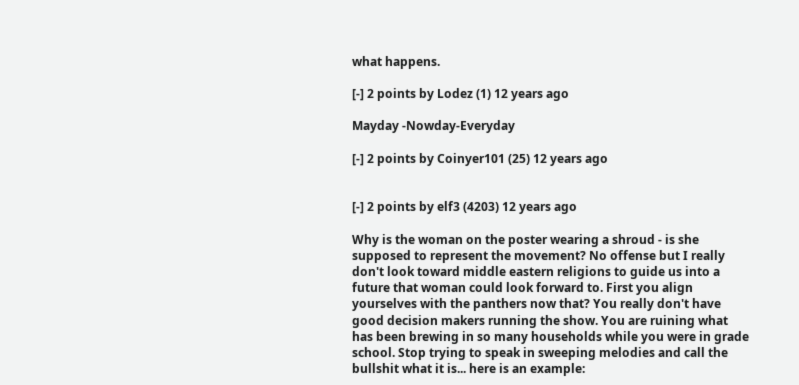what happens.

[-] 2 points by Lodez (1) 12 years ago

Mayday -Nowday-Everyday

[-] 2 points by Coinyer101 (25) 12 years ago


[-] 2 points by elf3 (4203) 12 years ago

Why is the woman on the poster wearing a shroud - is she supposed to represent the movement? No offense but I really don't look toward middle eastern religions to guide us into a future that woman could look forward to. First you align yourselves with the panthers now that? You really don't have good decision makers running the show. You are ruining what has been brewing in so many households while you were in grade school. Stop trying to speak in sweeping melodies and call the bullshit what it is... here is an example: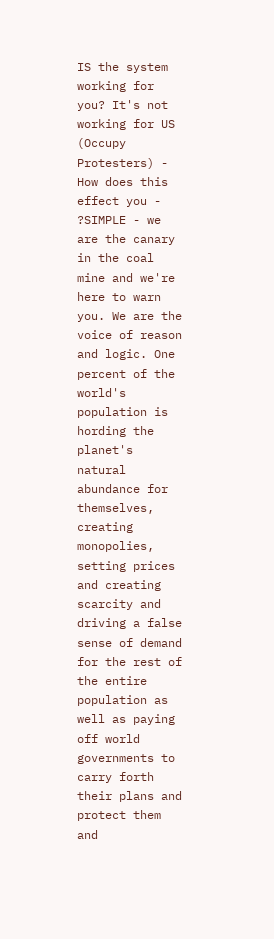IS the system working for you? It's not working for US (Occupy Protesters) - How does this effect you - ?SIMPLE - we are the canary in the coal mine and we're here to warn you. We are the voice of reason and logic. One percent of the world's population is hording the planet's natural abundance for themselves, creating monopolies, setting prices and creating scarcity and driving a false sense of demand for the rest of the entire population as well as paying off world governments to carry forth their plans and protect them and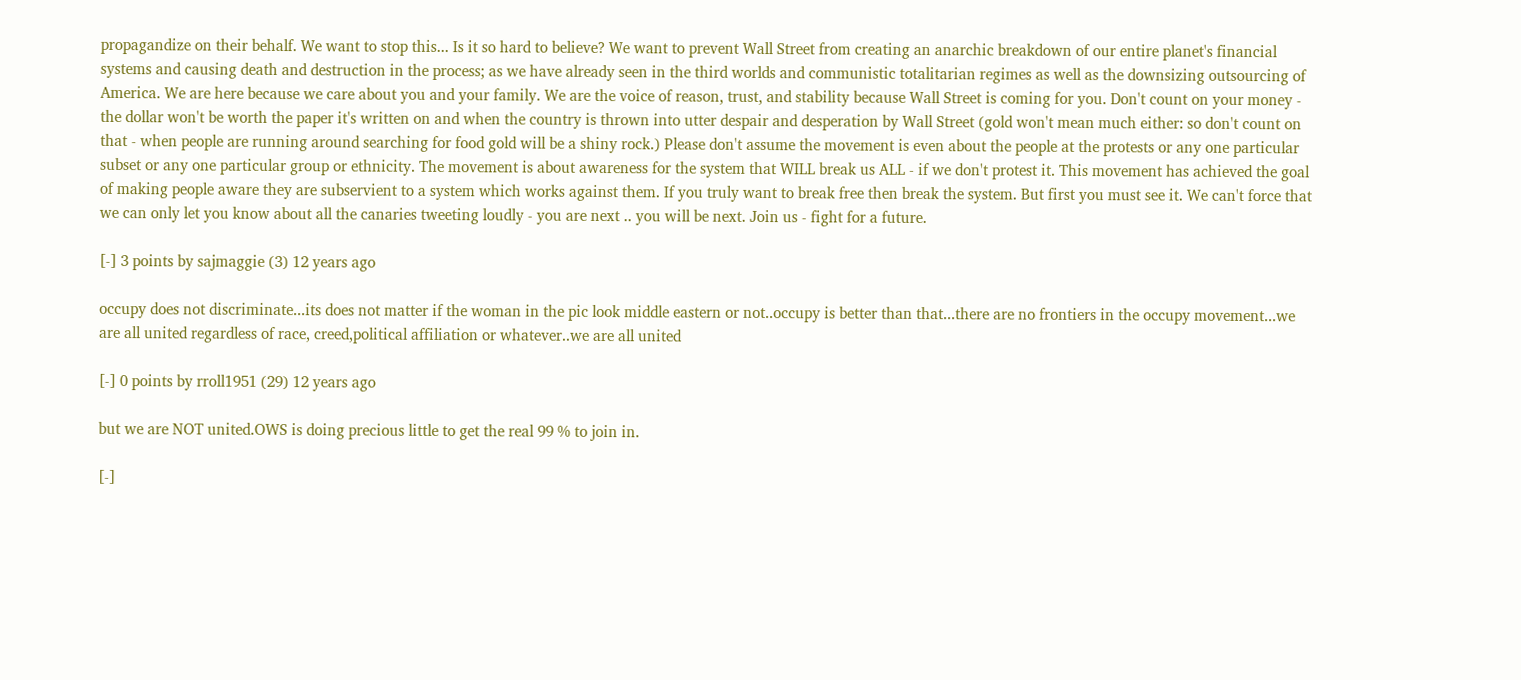propagandize on their behalf. We want to stop this... Is it so hard to believe? We want to prevent Wall Street from creating an anarchic breakdown of our entire planet's financial systems and causing death and destruction in the process; as we have already seen in the third worlds and communistic totalitarian regimes as well as the downsizing outsourcing of America. We are here because we care about you and your family. We are the voice of reason, trust, and stability because Wall Street is coming for you. Don't count on your money - the dollar won't be worth the paper it's written on and when the country is thrown into utter despair and desperation by Wall Street (gold won't mean much either: so don't count on that - when people are running around searching for food gold will be a shiny rock.) Please don't assume the movement is even about the people at the protests or any one particular subset or any one particular group or ethnicity. The movement is about awareness for the system that WILL break us ALL - if we don't protest it. This movement has achieved the goal of making people aware they are subservient to a system which works against them. If you truly want to break free then break the system. But first you must see it. We can't force that we can only let you know about all the canaries tweeting loudly - you are next .. you will be next. Join us - fight for a future.

[-] 3 points by sajmaggie (3) 12 years ago

occupy does not discriminate...its does not matter if the woman in the pic look middle eastern or not..occupy is better than that...there are no frontiers in the occupy movement...we are all united regardless of race, creed,political affiliation or whatever..we are all united

[-] 0 points by rroll1951 (29) 12 years ago

but we are NOT united.OWS is doing precious little to get the real 99 % to join in.

[-]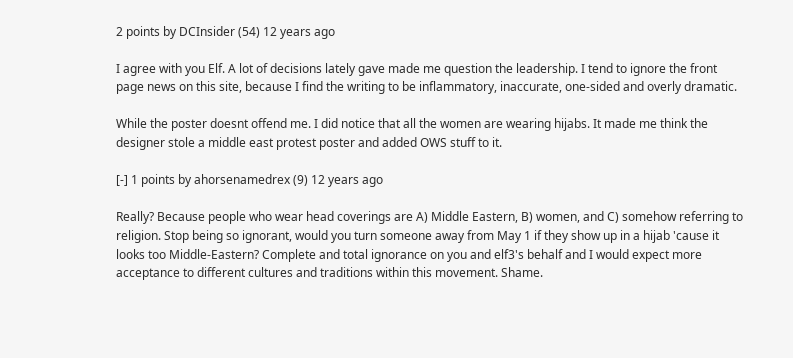2 points by DCInsider (54) 12 years ago

I agree with you Elf. A lot of decisions lately gave made me question the leadership. I tend to ignore the front page news on this site, because I find the writing to be inflammatory, inaccurate, one-sided and overly dramatic.

While the poster doesnt offend me. I did notice that all the women are wearing hijabs. It made me think the designer stole a middle east protest poster and added OWS stuff to it.

[-] 1 points by ahorsenamedrex (9) 12 years ago

Really? Because people who wear head coverings are A) Middle Eastern, B) women, and C) somehow referring to religion. Stop being so ignorant, would you turn someone away from May 1 if they show up in a hijab 'cause it looks too Middle-Eastern? Complete and total ignorance on you and elf3's behalf and I would expect more acceptance to different cultures and traditions within this movement. Shame.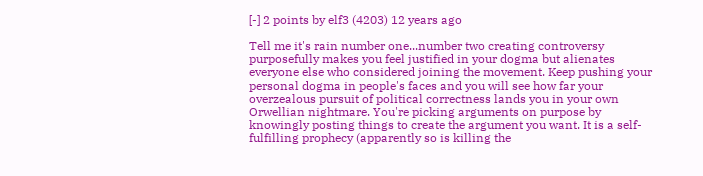[-] 2 points by elf3 (4203) 12 years ago

Tell me it's rain number one...number two creating controversy purposefully makes you feel justified in your dogma but alienates everyone else who considered joining the movement. Keep pushing your personal dogma in people's faces and you will see how far your overzealous pursuit of political correctness lands you in your own Orwellian nightmare. You're picking arguments on purpose by knowingly posting things to create the argument you want. It is a self-fulfilling prophecy (apparently so is killing the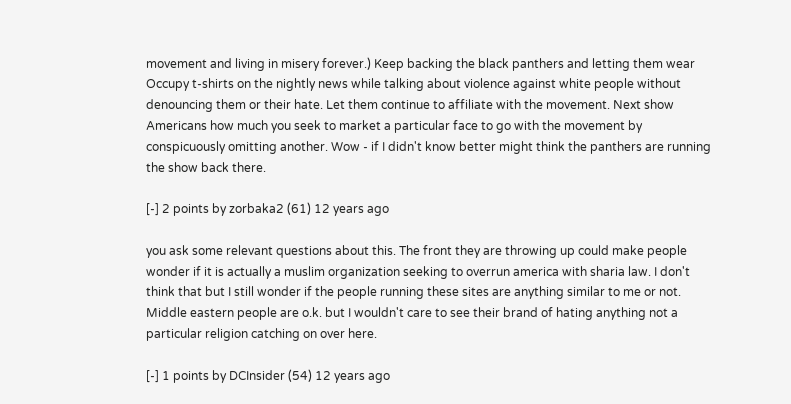movement and living in misery forever.) Keep backing the black panthers and letting them wear Occupy t-shirts on the nightly news while talking about violence against white people without denouncing them or their hate. Let them continue to affiliate with the movement. Next show Americans how much you seek to market a particular face to go with the movement by conspicuously omitting another. Wow - if I didn't know better might think the panthers are running the show back there.

[-] 2 points by zorbaka2 (61) 12 years ago

you ask some relevant questions about this. The front they are throwing up could make people wonder if it is actually a muslim organization seeking to overrun america with sharia law. I don't think that but I still wonder if the people running these sites are anything similar to me or not. Middle eastern people are o.k. but I wouldn't care to see their brand of hating anything not a particular religion catching on over here.

[-] 1 points by DCInsider (54) 12 years ago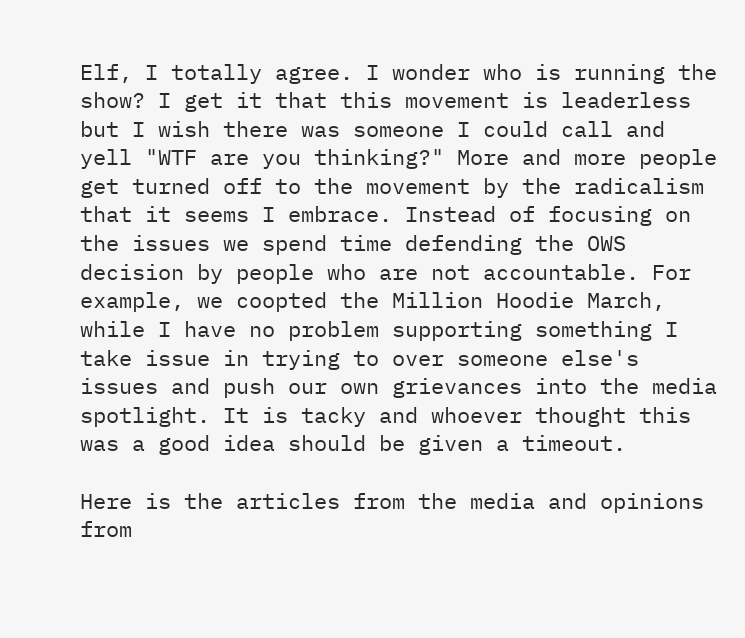Elf, I totally agree. I wonder who is running the show? I get it that this movement is leaderless but I wish there was someone I could call and yell "WTF are you thinking?" More and more people get turned off to the movement by the radicalism that it seems I embrace. Instead of focusing on the issues we spend time defending the OWS decision by people who are not accountable. For example, we coopted the Million Hoodie March, while I have no problem supporting something I take issue in trying to over someone else's issues and push our own grievances into the media spotlight. It is tacky and whoever thought this was a good idea should be given a timeout.

Here is the articles from the media and opinions from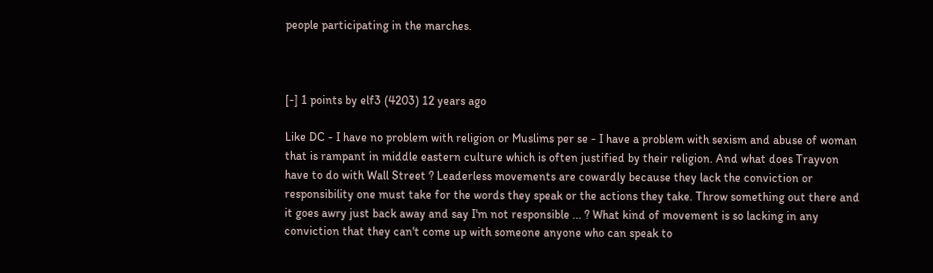people participating in the marches.



[-] 1 points by elf3 (4203) 12 years ago

Like DC - I have no problem with religion or Muslims per se - I have a problem with sexism and abuse of woman that is rampant in middle eastern culture which is often justified by their religion. And what does Trayvon have to do with Wall Street ? Leaderless movements are cowardly because they lack the conviction or responsibility one must take for the words they speak or the actions they take. Throw something out there and it goes awry just back away and say I'm not responsible ... ? What kind of movement is so lacking in any conviction that they can't come up with someone anyone who can speak to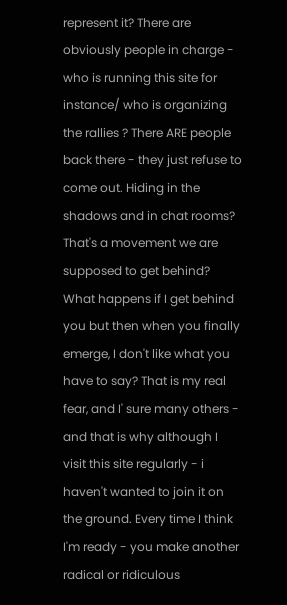represent it? There are obviously people in charge - who is running this site for instance/ who is organizing the rallies ? There ARE people back there - they just refuse to come out. Hiding in the shadows and in chat rooms? That's a movement we are supposed to get behind? What happens if I get behind you but then when you finally emerge, I don't like what you have to say? That is my real fear, and I' sure many others - and that is why although I visit this site regularly - i haven't wanted to join it on the ground. Every time I think I'm ready - you make another radical or ridiculous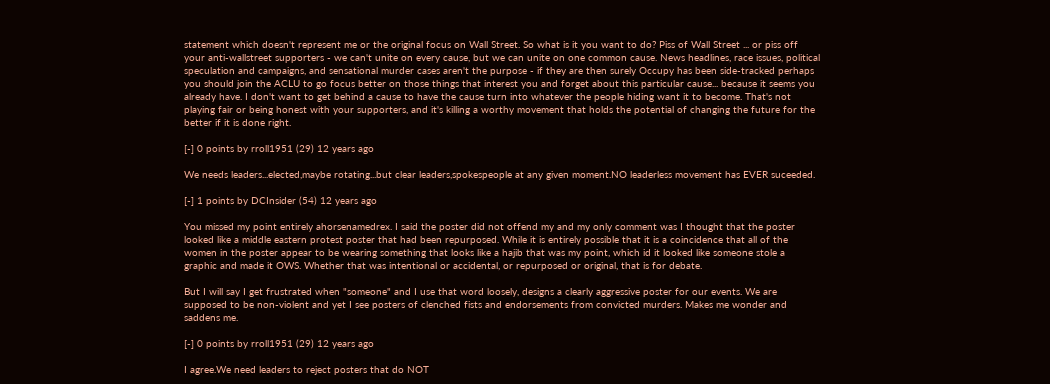statement which doesn't represent me or the original focus on Wall Street. So what is it you want to do? Piss of Wall Street ... or piss off your anti-wallstreet supporters - we can't unite on every cause, but we can unite on one common cause. News headlines, race issues, political speculation and campaigns, and sensational murder cases aren't the purpose - if they are then surely Occupy has been side-tracked perhaps you should join the ACLU to go focus better on those things that interest you and forget about this particular cause... because it seems you already have. I don't want to get behind a cause to have the cause turn into whatever the people hiding want it to become. That's not playing fair or being honest with your supporters, and it's killing a worthy movement that holds the potential of changing the future for the better if it is done right.

[-] 0 points by rroll1951 (29) 12 years ago

We needs leaders...elected,maybe rotating...but clear leaders,spokespeople at any given moment.NO leaderless movement has EVER suceeded.

[-] 1 points by DCInsider (54) 12 years ago

You missed my point entirely ahorsenamedrex. I said the poster did not offend my and my only comment was I thought that the poster looked like a middle eastern protest poster that had been repurposed. While it is entirely possible that it is a coincidence that all of the women in the poster appear to be wearing something that looks like a hajib that was my point, which id it looked like someone stole a graphic and made it OWS. Whether that was intentional or accidental, or repurposed or original, that is for debate.

But I will say I get frustrated when "someone" and I use that word loosely, designs a clearly aggressive poster for our events. We are supposed to be non-violent and yet I see posters of clenched fists and endorsements from convicted murders. Makes me wonder and saddens me.

[-] 0 points by rroll1951 (29) 12 years ago

I agree.We need leaders to reject posters that do NOT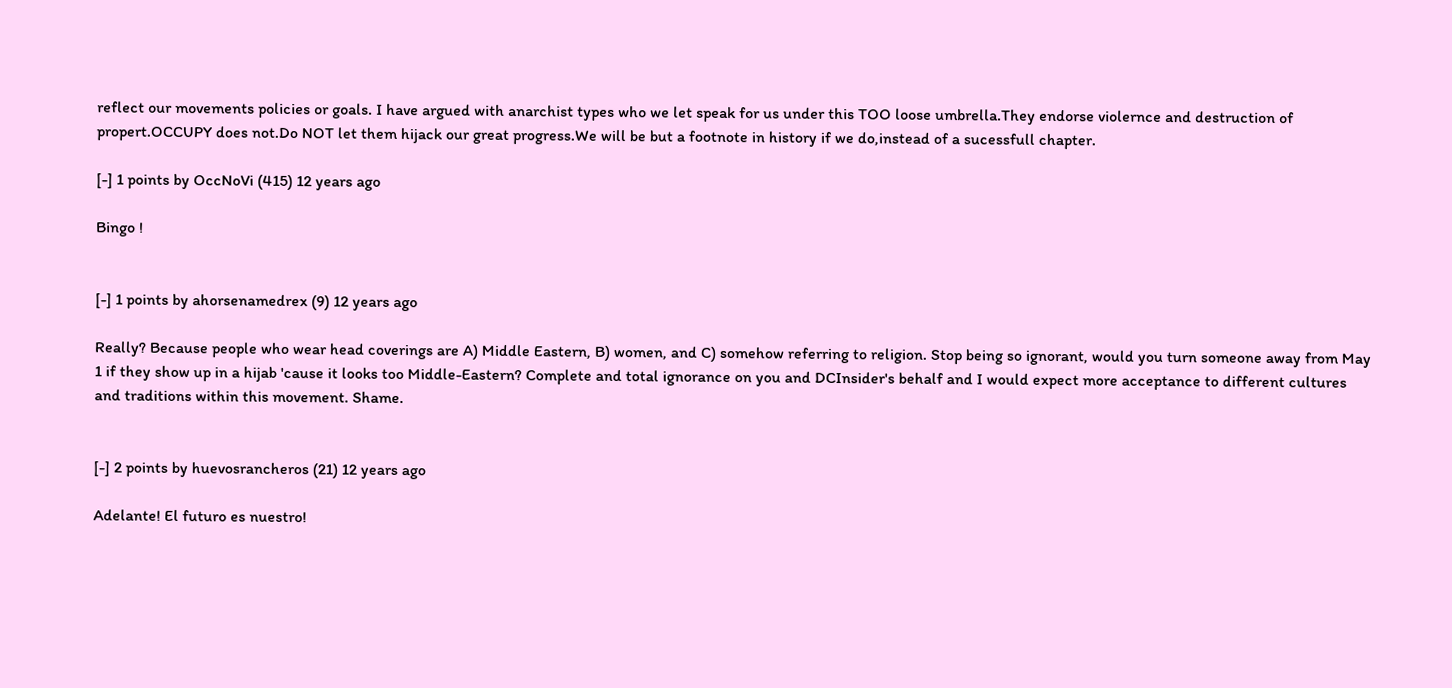reflect our movements policies or goals. I have argued with anarchist types who we let speak for us under this TOO loose umbrella.They endorse violernce and destruction of propert.OCCUPY does not.Do NOT let them hijack our great progress.We will be but a footnote in history if we do,instead of a sucessfull chapter.

[-] 1 points by OccNoVi (415) 12 years ago

Bingo !


[-] 1 points by ahorsenamedrex (9) 12 years ago

Really? Because people who wear head coverings are A) Middle Eastern, B) women, and C) somehow referring to religion. Stop being so ignorant, would you turn someone away from May 1 if they show up in a hijab 'cause it looks too Middle-Eastern? Complete and total ignorance on you and DCInsider's behalf and I would expect more acceptance to different cultures and traditions within this movement. Shame.


[-] 2 points by huevosrancheros (21) 12 years ago

Adelante! El futuro es nuestro!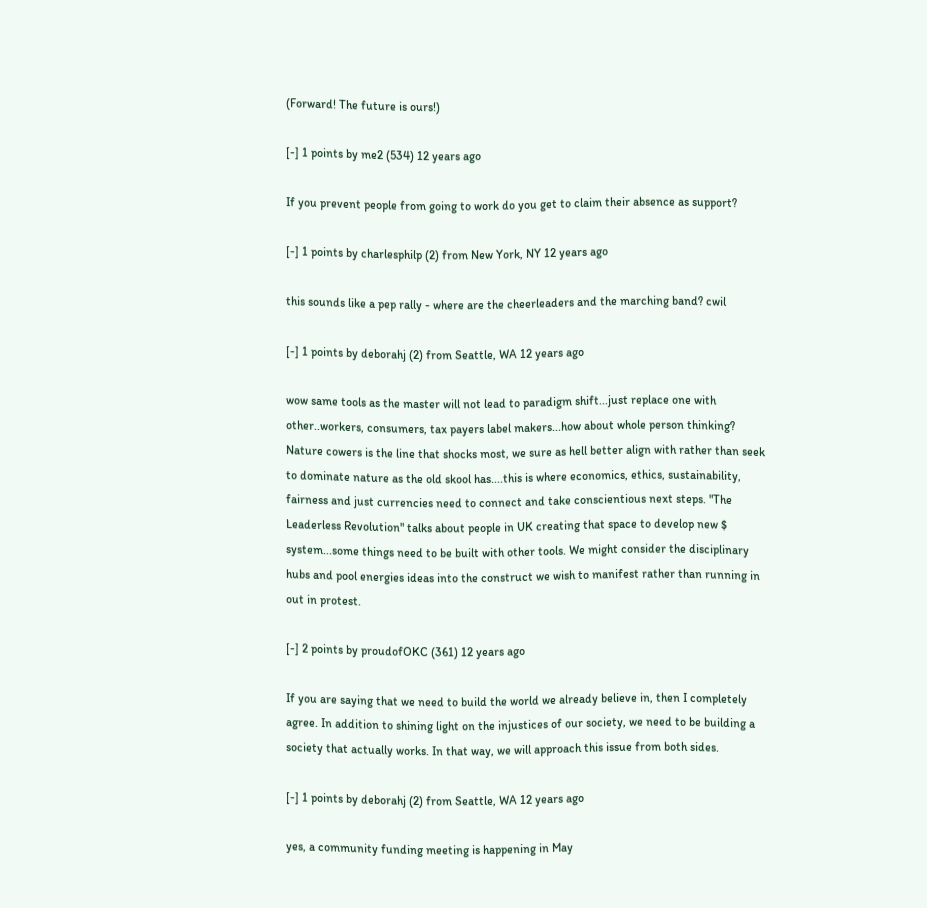(Forward! The future is ours!)

[-] 1 points by me2 (534) 12 years ago

If you prevent people from going to work do you get to claim their absence as support?

[-] 1 points by charlesphilp (2) from New York, NY 12 years ago

this sounds like a pep rally - where are the cheerleaders and the marching band? cwil

[-] 1 points by deborahj (2) from Seattle, WA 12 years ago

wow same tools as the master will not lead to paradigm shift...just replace one with other..workers, consumers, tax payers label makers...how about whole person thinking? Nature cowers is the line that shocks most, we sure as hell better align with rather than seek to dominate nature as the old skool has....this is where economics, ethics, sustainability, fairness and just currencies need to connect and take conscientious next steps. "The Leaderless Revolution" talks about people in UK creating that space to develop new $ system...some things need to be built with other tools. We might consider the disciplinary hubs and pool energies ideas into the construct we wish to manifest rather than running in out in protest.

[-] 2 points by proudofOKC (361) 12 years ago

If you are saying that we need to build the world we already believe in, then I completely agree. In addition to shining light on the injustices of our society, we need to be building a society that actually works. In that way, we will approach this issue from both sides.

[-] 1 points by deborahj (2) from Seattle, WA 12 years ago

yes, a community funding meeting is happening in May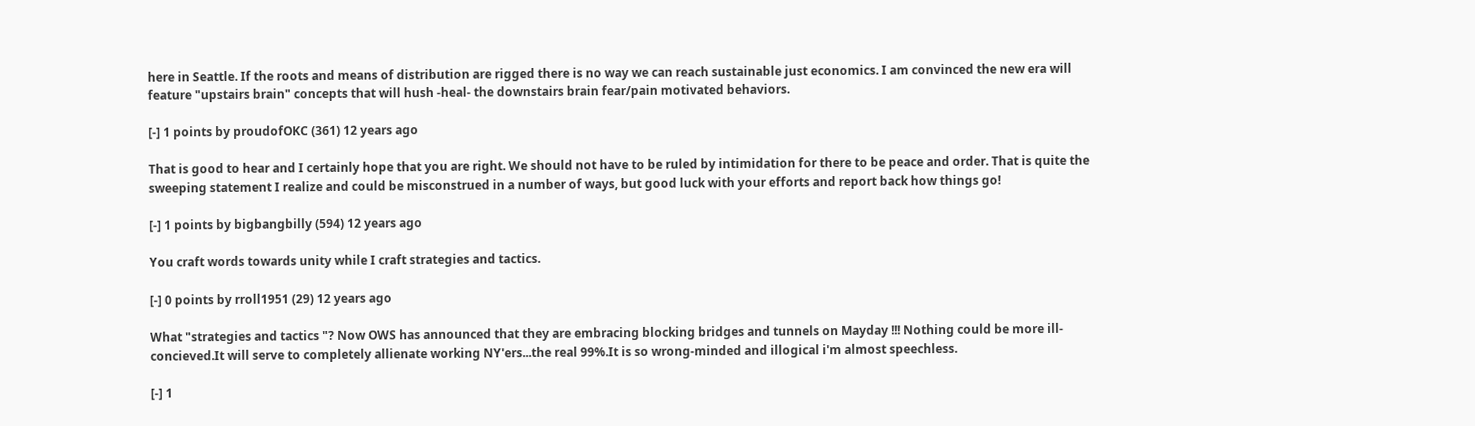here in Seattle. If the roots and means of distribution are rigged there is no way we can reach sustainable just economics. I am convinced the new era will feature "upstairs brain" concepts that will hush -heal- the downstairs brain fear/pain motivated behaviors.

[-] 1 points by proudofOKC (361) 12 years ago

That is good to hear and I certainly hope that you are right. We should not have to be ruled by intimidation for there to be peace and order. That is quite the sweeping statement I realize and could be misconstrued in a number of ways, but good luck with your efforts and report back how things go!

[-] 1 points by bigbangbilly (594) 12 years ago

You craft words towards unity while I craft strategies and tactics.

[-] 0 points by rroll1951 (29) 12 years ago

What "strategies and tactics "? Now OWS has announced that they are embracing blocking bridges and tunnels on Mayday !!! Nothing could be more ill-concieved.It will serve to completely allienate working NY'ers...the real 99%.It is so wrong-minded and illogical i'm almost speechless.

[-] 1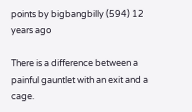points by bigbangbilly (594) 12 years ago

There is a difference between a painful gauntlet with an exit and a cage.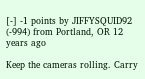[-] -1 points by JIFFYSQUID92 (-994) from Portland, OR 12 years ago

Keep the cameras rolling. Carry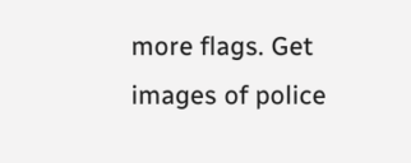more flags. Get images of police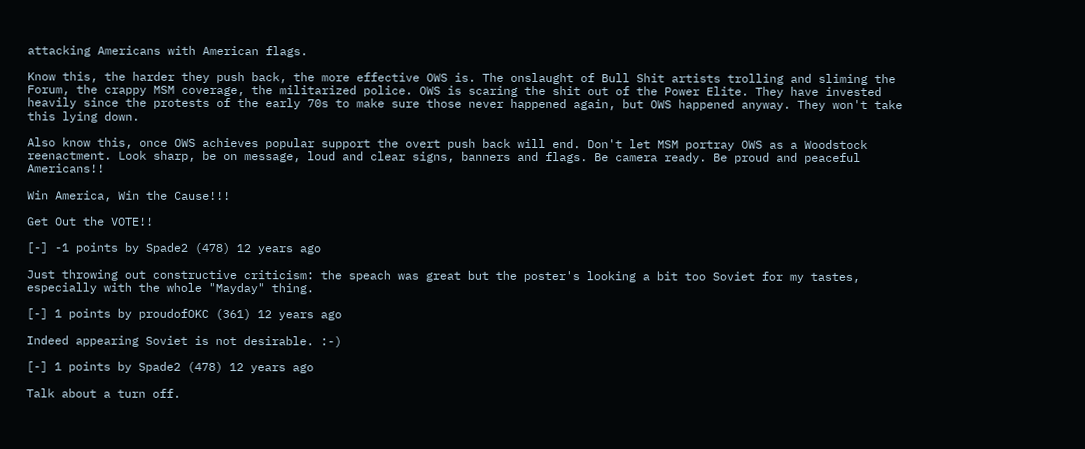attacking Americans with American flags.

Know this, the harder they push back, the more effective OWS is. The onslaught of Bull Shit artists trolling and sliming the Forum, the crappy MSM coverage, the militarized police. OWS is scaring the shit out of the Power Elite. They have invested heavily since the protests of the early 70s to make sure those never happened again, but OWS happened anyway. They won't take this lying down.

Also know this, once OWS achieves popular support the overt push back will end. Don't let MSM portray OWS as a Woodstock reenactment. Look sharp, be on message, loud and clear signs, banners and flags. Be camera ready. Be proud and peaceful Americans!!

Win America, Win the Cause!!!

Get Out the VOTE!!

[-] -1 points by Spade2 (478) 12 years ago

Just throwing out constructive criticism: the speach was great but the poster's looking a bit too Soviet for my tastes, especially with the whole "Mayday" thing.

[-] 1 points by proudofOKC (361) 12 years ago

Indeed appearing Soviet is not desirable. :-)

[-] 1 points by Spade2 (478) 12 years ago

Talk about a turn off.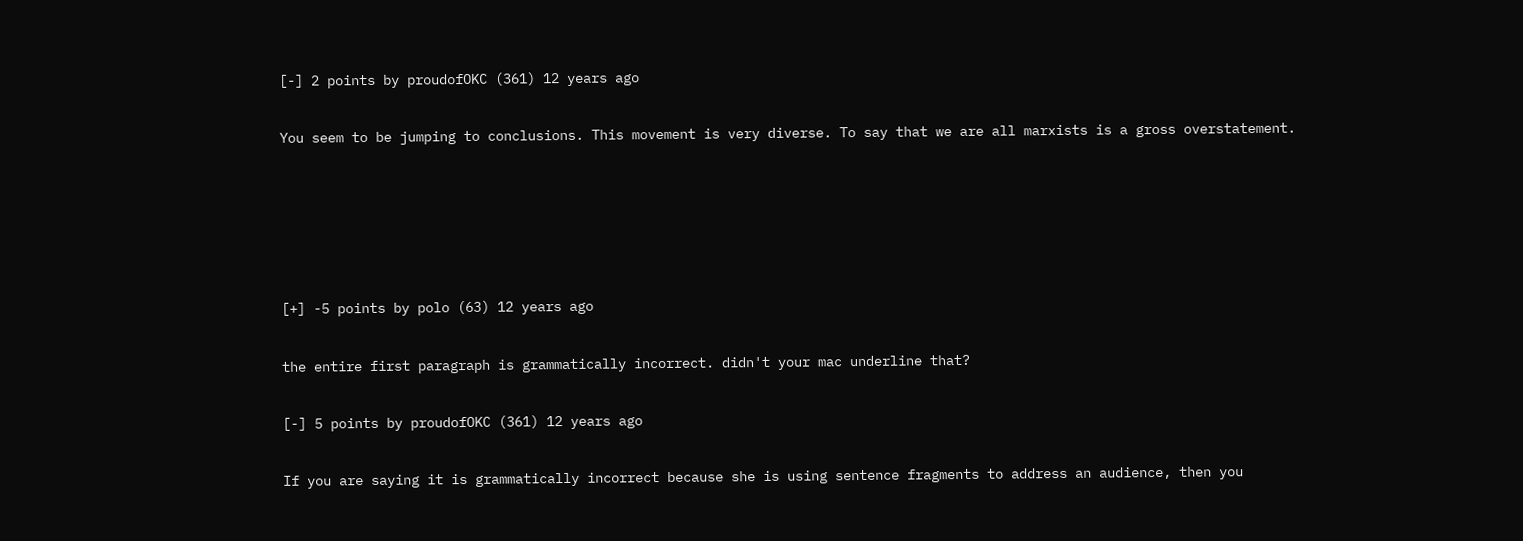[-] 2 points by proudofOKC (361) 12 years ago

You seem to be jumping to conclusions. This movement is very diverse. To say that we are all marxists is a gross overstatement.





[+] -5 points by polo (63) 12 years ago

the entire first paragraph is grammatically incorrect. didn't your mac underline that?

[-] 5 points by proudofOKC (361) 12 years ago

If you are saying it is grammatically incorrect because she is using sentence fragments to address an audience, then you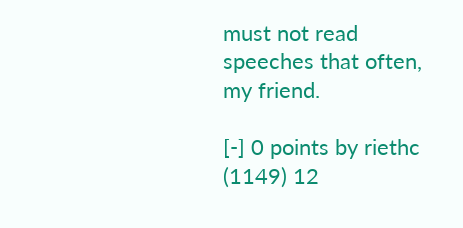must not read speeches that often, my friend.

[-] 0 points by riethc (1149) 12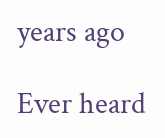years ago

Ever heard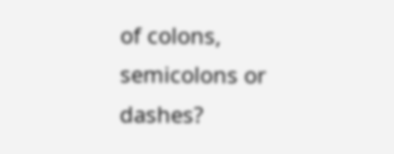of colons, semicolons or dashes?